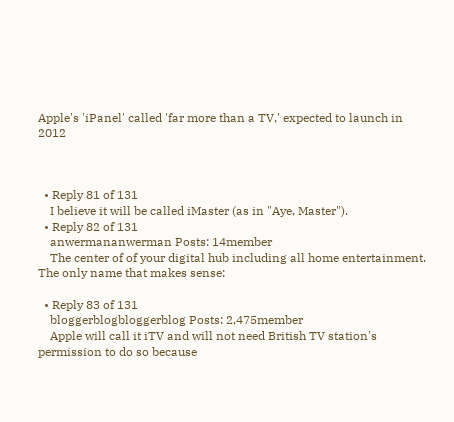Apple's 'iPanel' called 'far more than a TV,' expected to launch in 2012



  • Reply 81 of 131
    I believe it will be called iMaster (as in "Aye, Master").
  • Reply 82 of 131
    anwermananwerman Posts: 14member
    The center of of your digital hub including all home entertainment. The only name that makes sense:

  • Reply 83 of 131
    bloggerblogbloggerblog Posts: 2,475member
    Apple will call it iTV and will not need British TV station's permission to do so because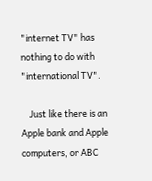"internet TV" has nothing to do with "international TV".

    Just like there is an Apple bank and Apple computers, or ABC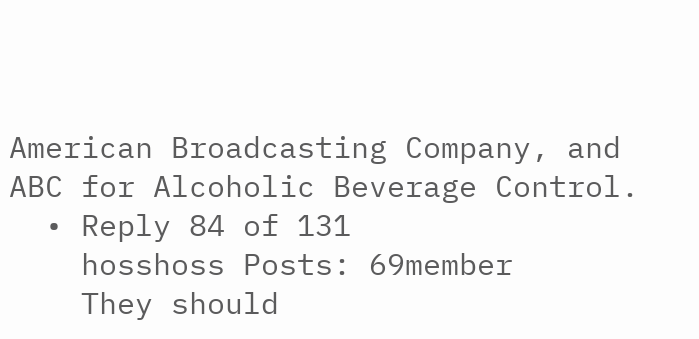American Broadcasting Company, and ABC for Alcoholic Beverage Control.
  • Reply 84 of 131
    hosshoss Posts: 69member
    They should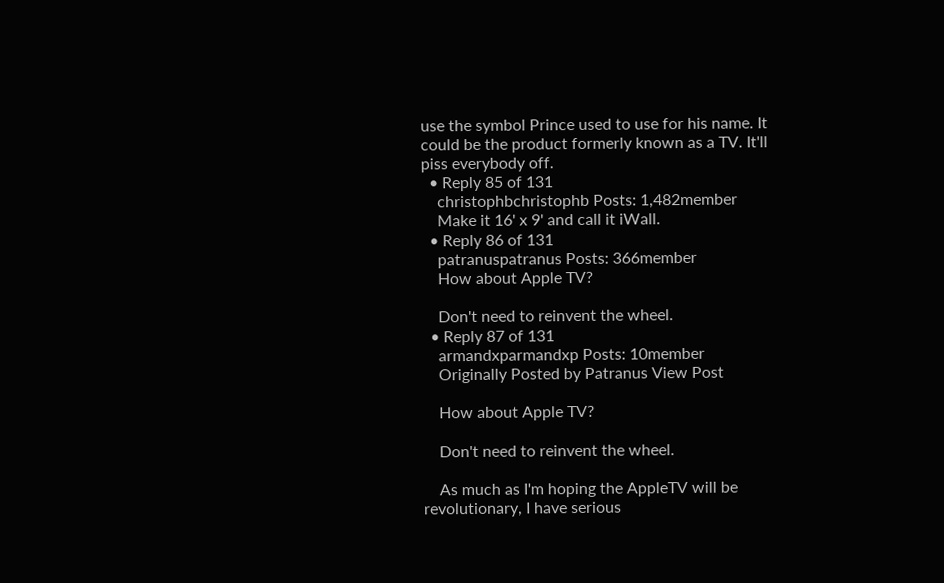use the symbol Prince used to use for his name. It could be the product formerly known as a TV. It'll piss everybody off.
  • Reply 85 of 131
    christophbchristophb Posts: 1,482member
    Make it 16' x 9' and call it iWall.
  • Reply 86 of 131
    patranuspatranus Posts: 366member
    How about Apple TV?

    Don't need to reinvent the wheel.
  • Reply 87 of 131
    armandxparmandxp Posts: 10member
    Originally Posted by Patranus View Post

    How about Apple TV?

    Don't need to reinvent the wheel.

    As much as I'm hoping the AppleTV will be revolutionary, I have serious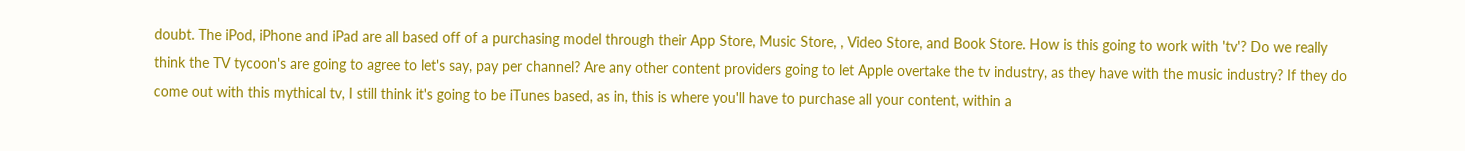doubt. The iPod, iPhone and iPad are all based off of a purchasing model through their App Store, Music Store, , Video Store, and Book Store. How is this going to work with 'tv'? Do we really think the TV tycoon's are going to agree to let's say, pay per channel? Are any other content providers going to let Apple overtake the tv industry, as they have with the music industry? If they do come out with this mythical tv, I still think it's going to be iTunes based, as in, this is where you'll have to purchase all your content, within a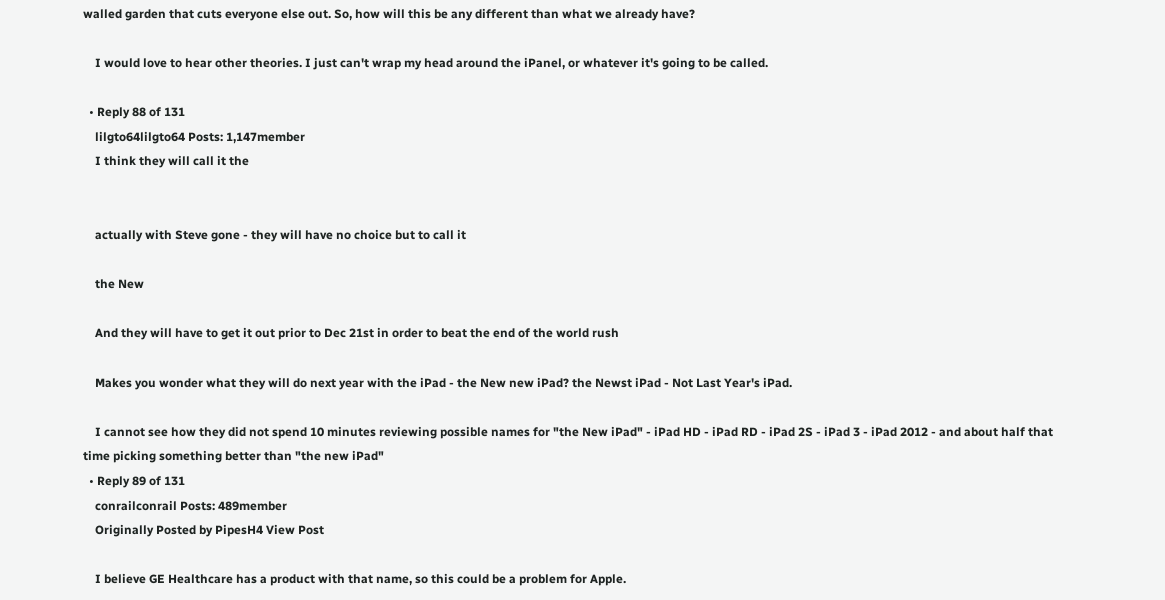walled garden that cuts everyone else out. So, how will this be any different than what we already have?

    I would love to hear other theories. I just can't wrap my head around the iPanel, or whatever it's going to be called.

  • Reply 88 of 131
    lilgto64lilgto64 Posts: 1,147member
    I think they will call it the


    actually with Steve gone - they will have no choice but to call it

    the New

    And they will have to get it out prior to Dec 21st in order to beat the end of the world rush

    Makes you wonder what they will do next year with the iPad - the New new iPad? the Newst iPad - Not Last Year's iPad.

    I cannot see how they did not spend 10 minutes reviewing possible names for "the New iPad" - iPad HD - iPad RD - iPad 2S - iPad 3 - iPad 2012 - and about half that time picking something better than "the new iPad"
  • Reply 89 of 131
    conrailconrail Posts: 489member
    Originally Posted by PipesH4 View Post

    I believe GE Healthcare has a product with that name, so this could be a problem for Apple.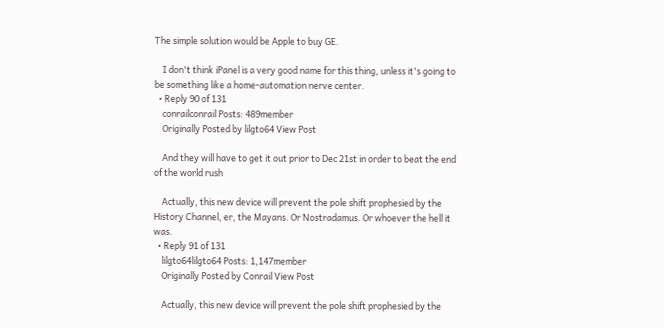The simple solution would be Apple to buy GE.

    I don't think iPanel is a very good name for this thing, unless it's going to be something like a home-automation nerve center.
  • Reply 90 of 131
    conrailconrail Posts: 489member
    Originally Posted by lilgto64 View Post

    And they will have to get it out prior to Dec 21st in order to beat the end of the world rush

    Actually, this new device will prevent the pole shift prophesied by the History Channel, er, the Mayans. Or Nostradamus. Or whoever the hell it was.
  • Reply 91 of 131
    lilgto64lilgto64 Posts: 1,147member
    Originally Posted by Conrail View Post

    Actually, this new device will prevent the pole shift prophesied by the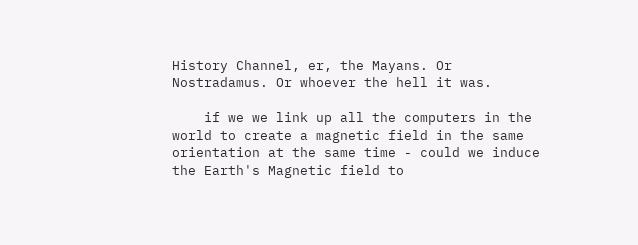History Channel, er, the Mayans. Or Nostradamus. Or whoever the hell it was.

    if we we link up all the computers in the world to create a magnetic field in the same orientation at the same time - could we induce the Earth's Magnetic field to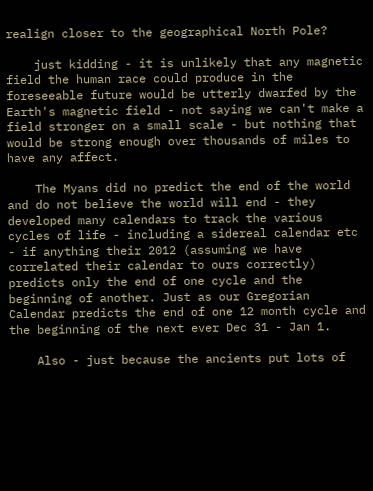realign closer to the geographical North Pole?

    just kidding - it is unlikely that any magnetic field the human race could produce in the foreseeable future would be utterly dwarfed by the Earth's magnetic field - not saying we can't make a field stronger on a small scale - but nothing that would be strong enough over thousands of miles to have any affect.

    The Myans did no predict the end of the world and do not believe the world will end - they developed many calendars to track the various cycles of life - including a sidereal calendar etc - if anything their 2012 (assuming we have correlated their calendar to ours correctly) predicts only the end of one cycle and the beginning of another. Just as our Gregorian Calendar predicts the end of one 12 month cycle and the beginning of the next ever Dec 31 - Jan 1.

    Also - just because the ancients put lots of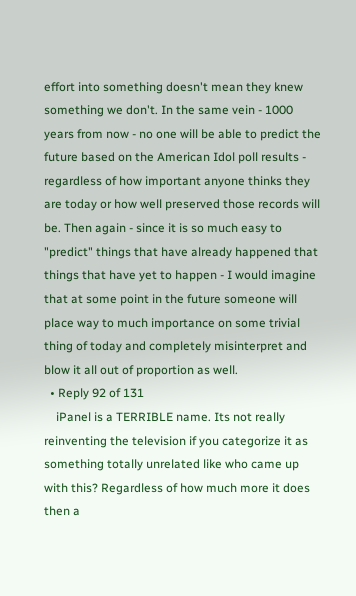effort into something doesn't mean they knew something we don't. In the same vein - 1000 years from now - no one will be able to predict the future based on the American Idol poll results - regardless of how important anyone thinks they are today or how well preserved those records will be. Then again - since it is so much easy to "predict" things that have already happened that things that have yet to happen - I would imagine that at some point in the future someone will place way to much importance on some trivial thing of today and completely misinterpret and blow it all out of proportion as well.
  • Reply 92 of 131
    iPanel is a TERRIBLE name. Its not really reinventing the television if you categorize it as something totally unrelated like who came up with this? Regardless of how much more it does then a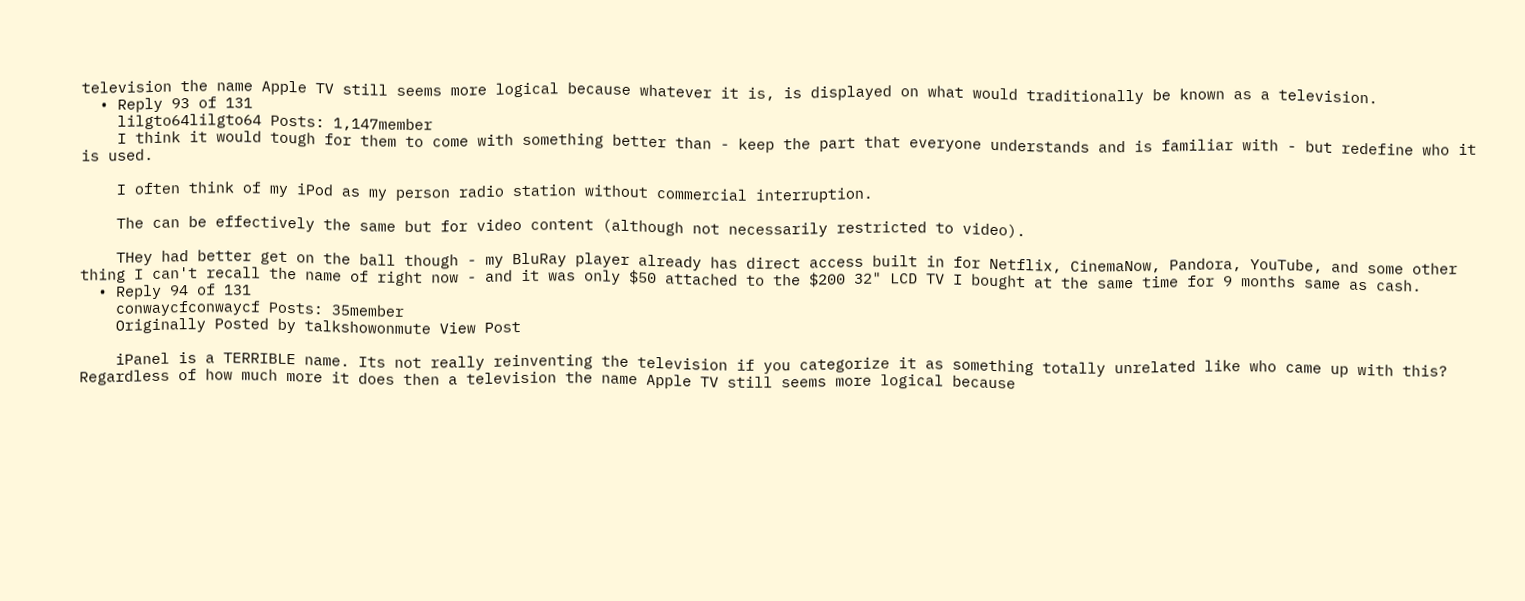television the name Apple TV still seems more logical because whatever it is, is displayed on what would traditionally be known as a television.
  • Reply 93 of 131
    lilgto64lilgto64 Posts: 1,147member
    I think it would tough for them to come with something better than - keep the part that everyone understands and is familiar with - but redefine who it is used.

    I often think of my iPod as my person radio station without commercial interruption.

    The can be effectively the same but for video content (although not necessarily restricted to video).

    THey had better get on the ball though - my BluRay player already has direct access built in for Netflix, CinemaNow, Pandora, YouTube, and some other thing I can't recall the name of right now - and it was only $50 attached to the $200 32" LCD TV I bought at the same time for 9 months same as cash.
  • Reply 94 of 131
    conwaycfconwaycf Posts: 35member
    Originally Posted by talkshowonmute View Post

    iPanel is a TERRIBLE name. Its not really reinventing the television if you categorize it as something totally unrelated like who came up with this? Regardless of how much more it does then a television the name Apple TV still seems more logical because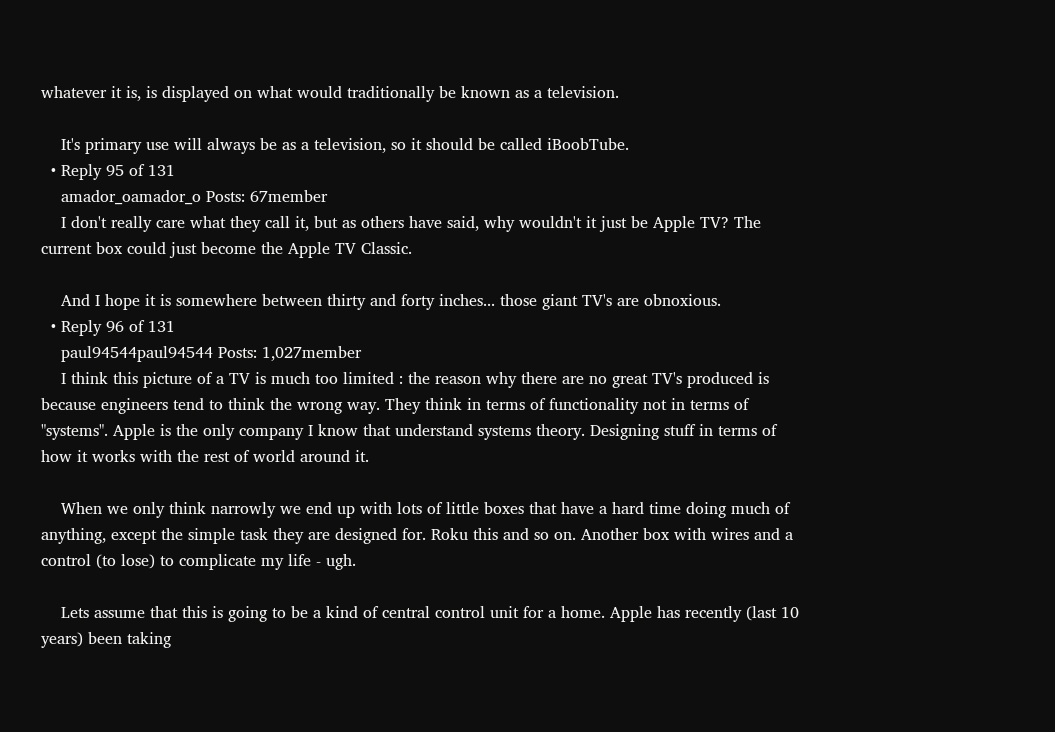whatever it is, is displayed on what would traditionally be known as a television.

    It's primary use will always be as a television, so it should be called iBoobTube.
  • Reply 95 of 131
    amador_oamador_o Posts: 67member
    I don't really care what they call it, but as others have said, why wouldn't it just be Apple TV? The current box could just become the Apple TV Classic.

    And I hope it is somewhere between thirty and forty inches... those giant TV's are obnoxious.
  • Reply 96 of 131
    paul94544paul94544 Posts: 1,027member
    I think this picture of a TV is much too limited : the reason why there are no great TV's produced is because engineers tend to think the wrong way. They think in terms of functionality not in terms of "systems". Apple is the only company I know that understand systems theory. Designing stuff in terms of how it works with the rest of world around it.

    When we only think narrowly we end up with lots of little boxes that have a hard time doing much of anything, except the simple task they are designed for. Roku this and so on. Another box with wires and a control (to lose) to complicate my life - ugh.

    Lets assume that this is going to be a kind of central control unit for a home. Apple has recently (last 10 years) been taking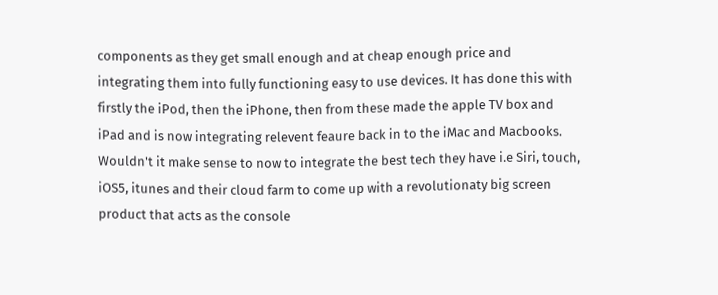components as they get small enough and at cheap enough price and integrating them into fully functioning easy to use devices. It has done this with firstly the iPod, then the iPhone, then from these made the apple TV box and iPad and is now integrating relevent feaure back in to the iMac and Macbooks. Wouldn't it make sense to now to integrate the best tech they have i.e Siri, touch, iOS5, itunes and their cloud farm to come up with a revolutionaty big screen product that acts as the console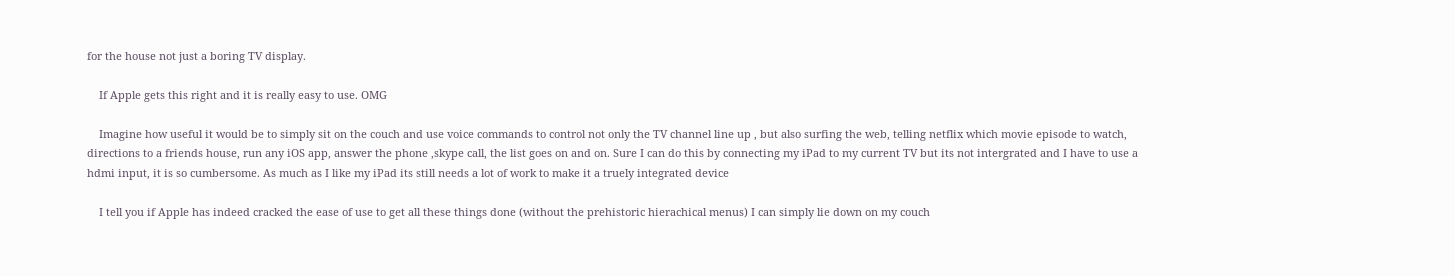for the house not just a boring TV display.

    If Apple gets this right and it is really easy to use. OMG

    Imagine how useful it would be to simply sit on the couch and use voice commands to control not only the TV channel line up , but also surfing the web, telling netflix which movie episode to watch, directions to a friends house, run any iOS app, answer the phone ,skype call, the list goes on and on. Sure I can do this by connecting my iPad to my current TV but its not intergrated and I have to use a hdmi input, it is so cumbersome. As much as I like my iPad its still needs a lot of work to make it a truely integrated device

    I tell you if Apple has indeed cracked the ease of use to get all these things done (without the prehistoric hierachical menus) I can simply lie down on my couch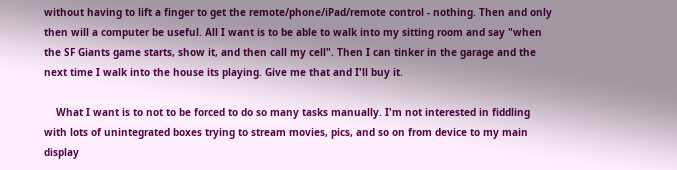without having to lift a finger to get the remote/phone/iPad/remote control - nothing. Then and only then will a computer be useful. All I want is to be able to walk into my sitting room and say "when the SF Giants game starts, show it, and then call my cell". Then I can tinker in the garage and the next time I walk into the house its playing. Give me that and I'll buy it.

    What I want is to not to be forced to do so many tasks manually. I'm not interested in fiddling with lots of unintegrated boxes trying to stream movies, pics, and so on from device to my main display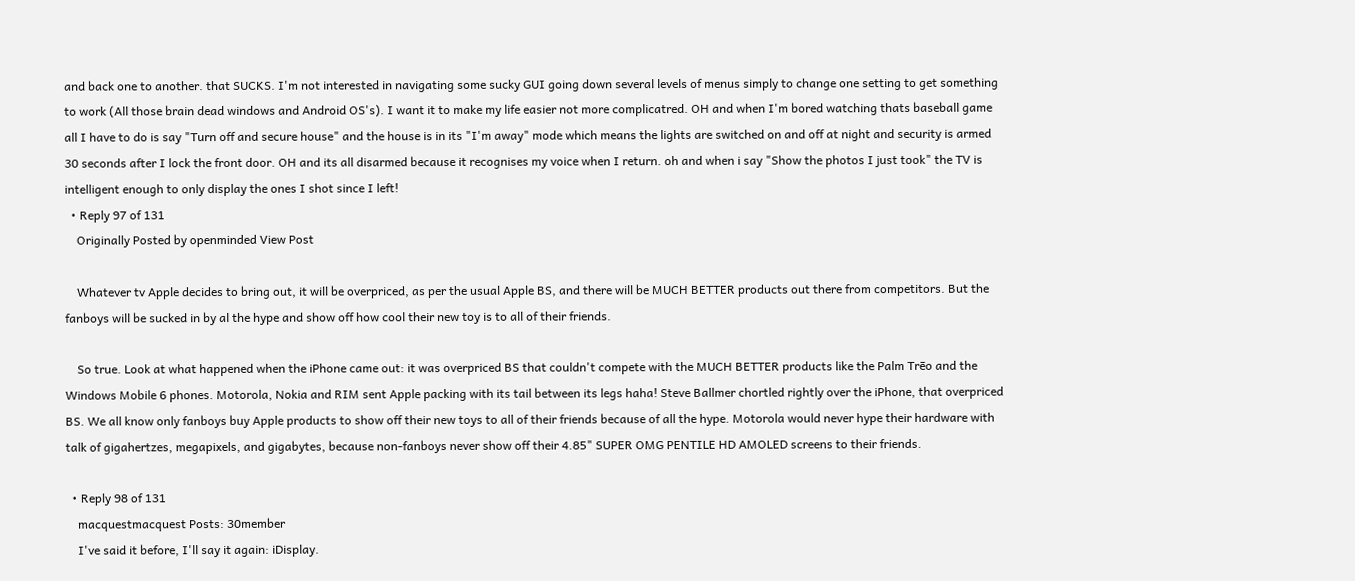and back one to another. that SUCKS. I'm not interested in navigating some sucky GUI going down several levels of menus simply to change one setting to get something to work (All those brain dead windows and Android OS's). I want it to make my life easier not more complicatred. OH and when I'm bored watching thats baseball game all I have to do is say "Turn off and secure house" and the house is in its "I'm away" mode which means the lights are switched on and off at night and security is armed 30 seconds after I lock the front door. OH and its all disarmed because it recognises my voice when I return. oh and when i say "Show the photos I just took" the TV is intelligent enough to only display the ones I shot since I left!
  • Reply 97 of 131
    Originally Posted by openminded View Post

    Whatever tv Apple decides to bring out, it will be overpriced, as per the usual Apple BS, and there will be MUCH BETTER products out there from competitors. But the fanboys will be sucked in by al the hype and show off how cool their new toy is to all of their friends.

    So true. Look at what happened when the iPhone came out: it was overpriced BS that couldn't compete with the MUCH BETTER products like the Palm Trēo and the Windows Mobile 6 phones. Motorola, Nokia and RIM sent Apple packing with its tail between its legs haha! Steve Ballmer chortled rightly over the iPhone, that overpriced BS. We all know only fanboys buy Apple products to show off their new toys to all of their friends because of all the hype. Motorola would never hype their hardware with talk of gigahertzes, megapixels, and gigabytes, because non-fanboys never show off their 4.85" SUPER OMG PENTILE HD AMOLED screens to their friends.

  • Reply 98 of 131
    macquestmacquest Posts: 30member
    I've said it before, I'll say it again: iDisplay.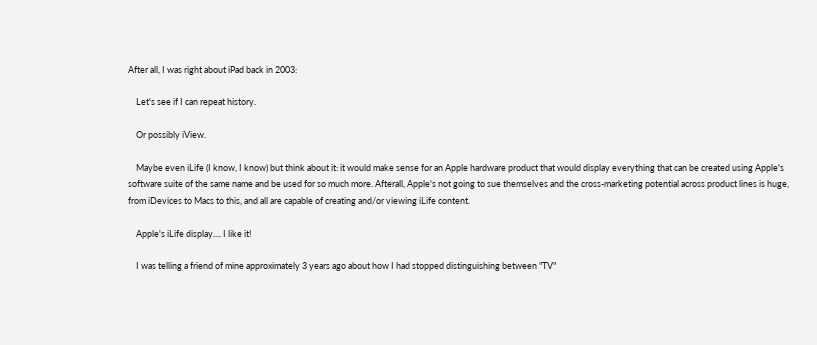After all, I was right about iPad back in 2003:

    Let's see if I can repeat history.

    Or possibly iView.

    Maybe even iLife (I know, I know) but think about it: it would make sense for an Apple hardware product that would display everything that can be created using Apple's software suite of the same name and be used for so much more. Afterall, Apple's not going to sue themselves and the cross-marketing potential across product lines is huge, from iDevices to Macs to this, and all are capable of creating and/or viewing iLife content.

    Apple's iLife display.... I like it!

    I was telling a friend of mine approximately 3 years ago about how I had stopped distinguishing between "TV"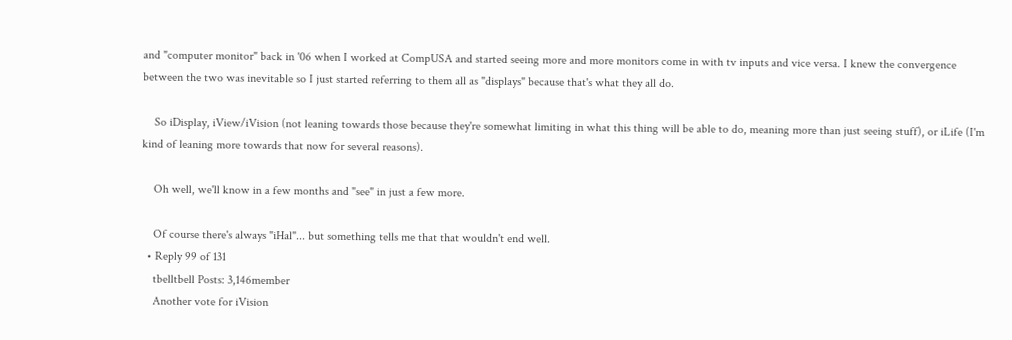and "computer monitor" back in '06 when I worked at CompUSA and started seeing more and more monitors come in with tv inputs and vice versa. I knew the convergence between the two was inevitable so I just started referring to them all as "displays" because that's what they all do.

    So iDisplay, iView/iVision (not leaning towards those because they're somewhat limiting in what this thing will be able to do, meaning more than just seeing stuff), or iLife (I'm kind of leaning more towards that now for several reasons).

    Oh well, we'll know in a few months and "see" in just a few more.

    Of course there's always "iHal"... but something tells me that that wouldn't end well.
  • Reply 99 of 131
    tbelltbell Posts: 3,146member
    Another vote for iVision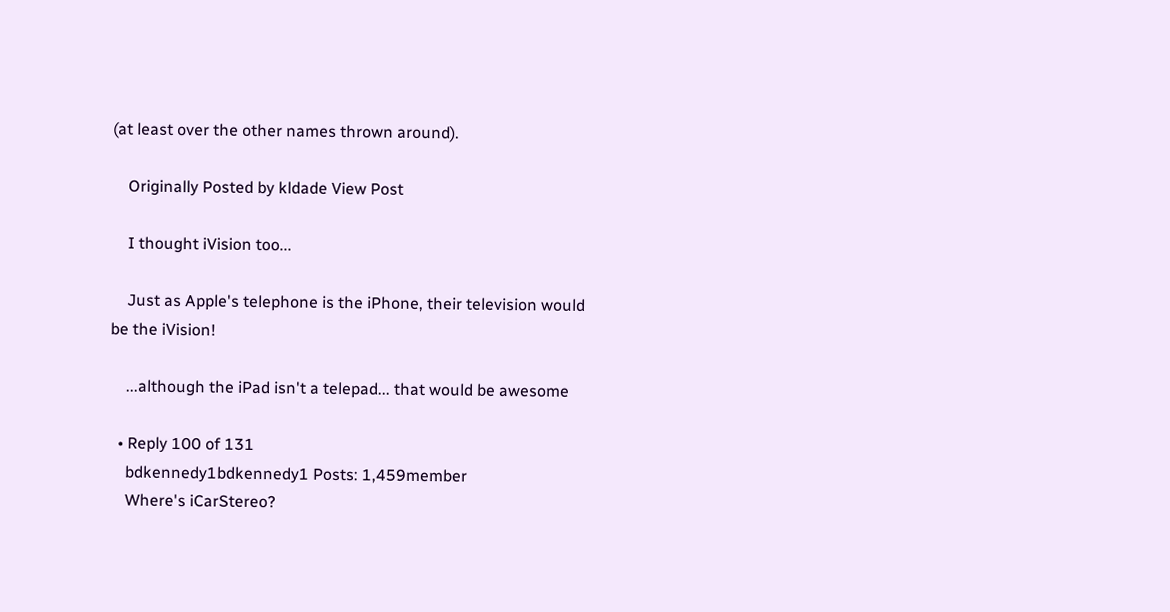(at least over the other names thrown around).

    Originally Posted by kldade View Post

    I thought iVision too...

    Just as Apple's telephone is the iPhone, their television would be the iVision!

    ...although the iPad isn't a telepad... that would be awesome

  • Reply 100 of 131
    bdkennedy1bdkennedy1 Posts: 1,459member
    Where's iCarStereo?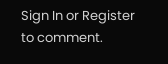Sign In or Register to comment.